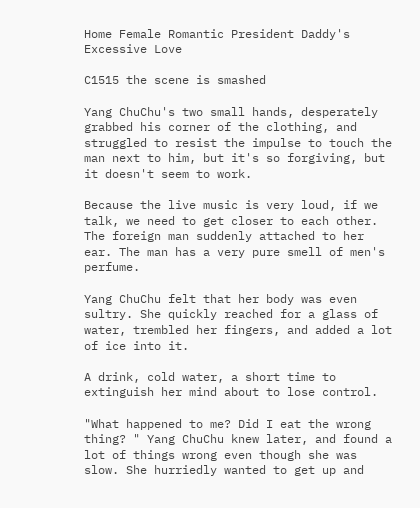Home Female Romantic President Daddy's Excessive Love

C1515 the scene is smashed

Yang ChuChu's two small hands, desperately grabbed his corner of the clothing, and struggled to resist the impulse to touch the man next to him, but it's so forgiving, but it doesn't seem to work.

Because the live music is very loud, if we talk, we need to get closer to each other. The foreign man suddenly attached to her ear. The man has a very pure smell of men's perfume.

Yang ChuChu felt that her body was even sultry. She quickly reached for a glass of water, trembled her fingers, and added a lot of ice into it.

A drink, cold water, a short time to extinguish her mind about to lose control.

"What happened to me? Did I eat the wrong thing? " Yang ChuChu knew later, and found a lot of things wrong even though she was slow. She hurriedly wanted to get up and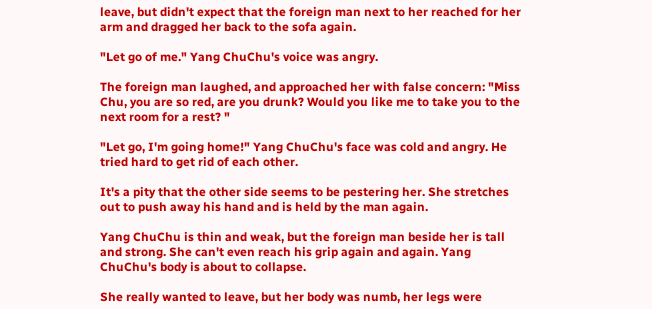leave, but didn't expect that the foreign man next to her reached for her arm and dragged her back to the sofa again.

"Let go of me." Yang ChuChu's voice was angry.

The foreign man laughed, and approached her with false concern: "Miss Chu, you are so red, are you drunk? Would you like me to take you to the next room for a rest? "

"Let go, I'm going home!" Yang ChuChu's face was cold and angry. He tried hard to get rid of each other.

It's a pity that the other side seems to be pestering her. She stretches out to push away his hand and is held by the man again.

Yang ChuChu is thin and weak, but the foreign man beside her is tall and strong. She can't even reach his grip again and again. Yang ChuChu's body is about to collapse.

She really wanted to leave, but her body was numb, her legs were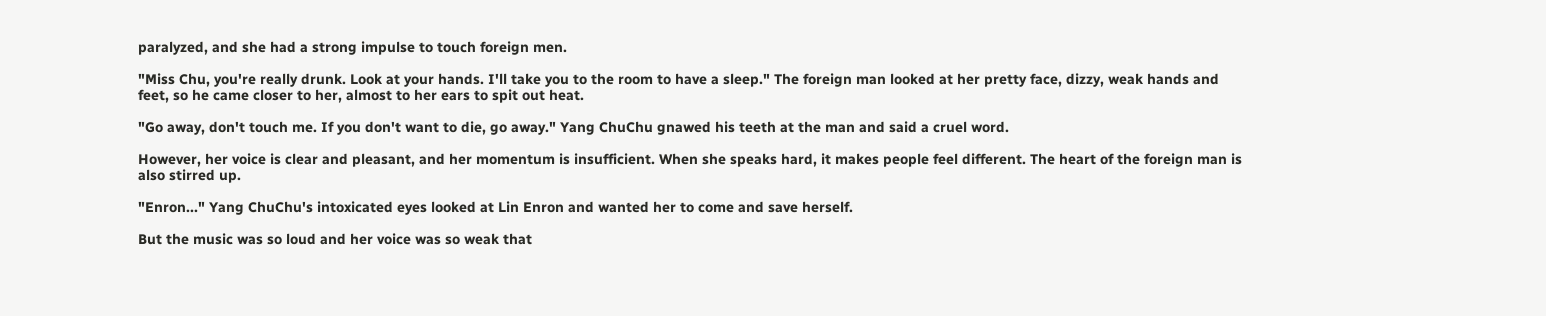paralyzed, and she had a strong impulse to touch foreign men.

"Miss Chu, you're really drunk. Look at your hands. I'll take you to the room to have a sleep." The foreign man looked at her pretty face, dizzy, weak hands and feet, so he came closer to her, almost to her ears to spit out heat.

"Go away, don't touch me. If you don't want to die, go away." Yang ChuChu gnawed his teeth at the man and said a cruel word.

However, her voice is clear and pleasant, and her momentum is insufficient. When she speaks hard, it makes people feel different. The heart of the foreign man is also stirred up.

"Enron..." Yang ChuChu's intoxicated eyes looked at Lin Enron and wanted her to come and save herself.

But the music was so loud and her voice was so weak that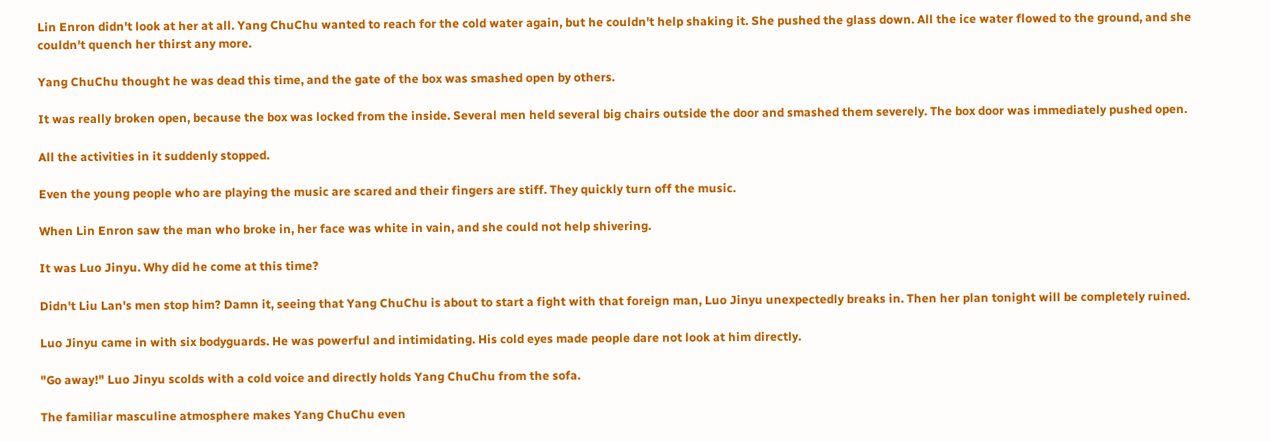Lin Enron didn't look at her at all. Yang ChuChu wanted to reach for the cold water again, but he couldn't help shaking it. She pushed the glass down. All the ice water flowed to the ground, and she couldn't quench her thirst any more.

Yang ChuChu thought he was dead this time, and the gate of the box was smashed open by others.

It was really broken open, because the box was locked from the inside. Several men held several big chairs outside the door and smashed them severely. The box door was immediately pushed open.

All the activities in it suddenly stopped.

Even the young people who are playing the music are scared and their fingers are stiff. They quickly turn off the music.

When Lin Enron saw the man who broke in, her face was white in vain, and she could not help shivering.

It was Luo Jinyu. Why did he come at this time?

Didn't Liu Lan's men stop him? Damn it, seeing that Yang ChuChu is about to start a fight with that foreign man, Luo Jinyu unexpectedly breaks in. Then her plan tonight will be completely ruined.

Luo Jinyu came in with six bodyguards. He was powerful and intimidating. His cold eyes made people dare not look at him directly.

"Go away!" Luo Jinyu scolds with a cold voice and directly holds Yang ChuChu from the sofa.

The familiar masculine atmosphere makes Yang ChuChu even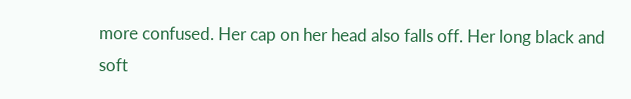more confused. Her cap on her head also falls off. Her long black and soft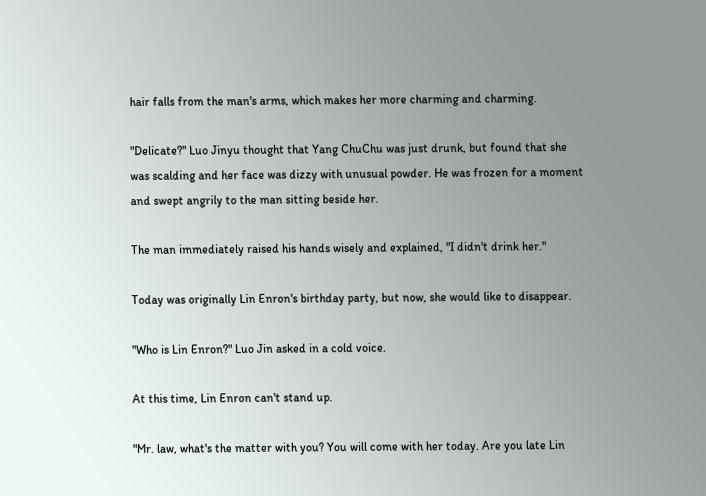hair falls from the man's arms, which makes her more charming and charming.

"Delicate?" Luo Jinyu thought that Yang ChuChu was just drunk, but found that she was scalding and her face was dizzy with unusual powder. He was frozen for a moment and swept angrily to the man sitting beside her.

The man immediately raised his hands wisely and explained, "I didn't drink her."

Today was originally Lin Enron's birthday party, but now, she would like to disappear.

"Who is Lin Enron?" Luo Jin asked in a cold voice.

At this time, Lin Enron can't stand up.

"Mr. law, what's the matter with you? You will come with her today. Are you late Lin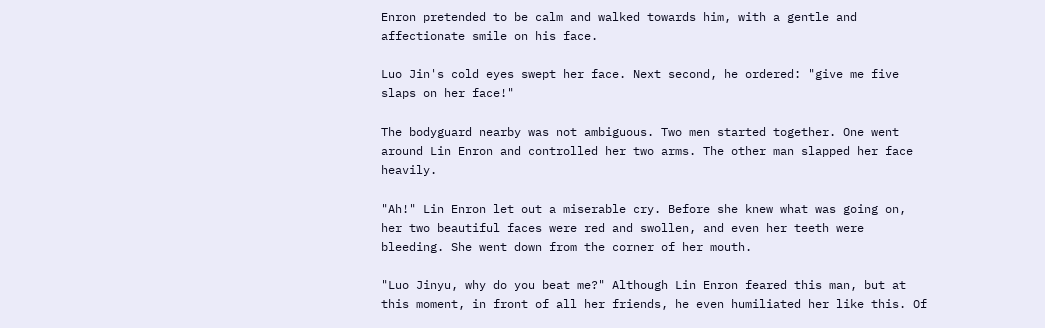Enron pretended to be calm and walked towards him, with a gentle and affectionate smile on his face.

Luo Jin's cold eyes swept her face. Next second, he ordered: "give me five slaps on her face!"

The bodyguard nearby was not ambiguous. Two men started together. One went around Lin Enron and controlled her two arms. The other man slapped her face heavily.

"Ah!" Lin Enron let out a miserable cry. Before she knew what was going on, her two beautiful faces were red and swollen, and even her teeth were bleeding. She went down from the corner of her mouth.

"Luo Jinyu, why do you beat me?" Although Lin Enron feared this man, but at this moment, in front of all her friends, he even humiliated her like this. Of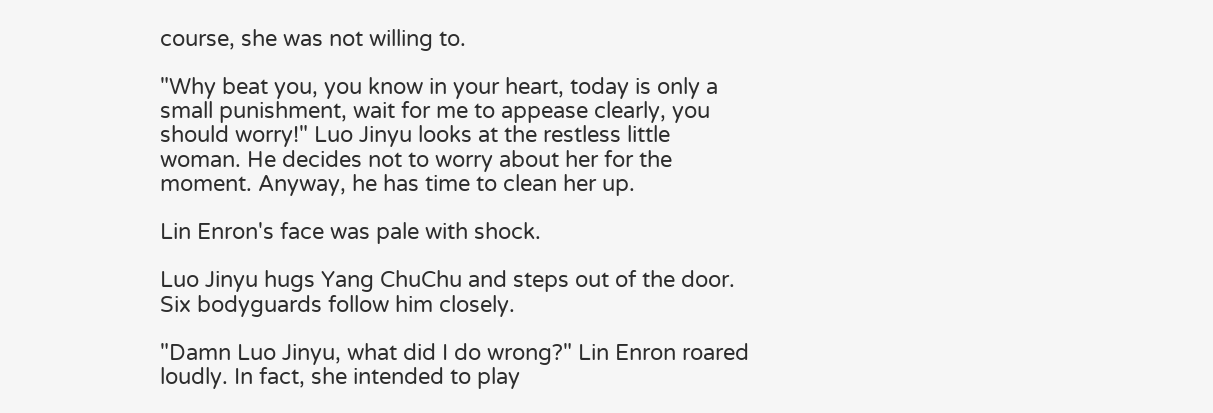course, she was not willing to.

"Why beat you, you know in your heart, today is only a small punishment, wait for me to appease clearly, you should worry!" Luo Jinyu looks at the restless little woman. He decides not to worry about her for the moment. Anyway, he has time to clean her up.

Lin Enron's face was pale with shock.

Luo Jinyu hugs Yang ChuChu and steps out of the door. Six bodyguards follow him closely.

"Damn Luo Jinyu, what did I do wrong?" Lin Enron roared loudly. In fact, she intended to play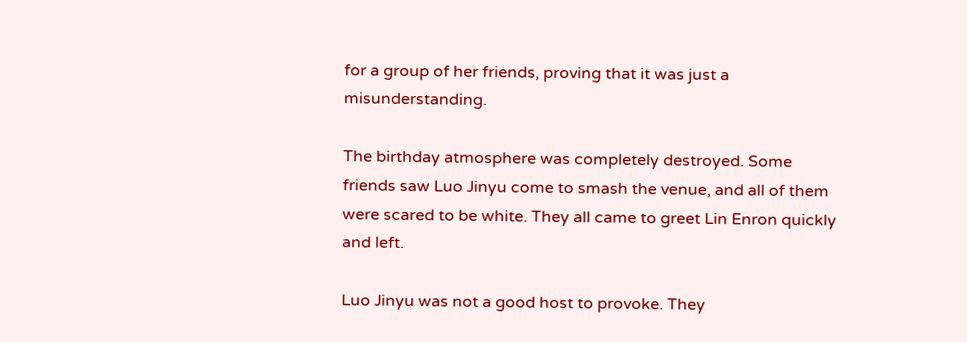for a group of her friends, proving that it was just a misunderstanding.

The birthday atmosphere was completely destroyed. Some friends saw Luo Jinyu come to smash the venue, and all of them were scared to be white. They all came to greet Lin Enron quickly and left.

Luo Jinyu was not a good host to provoke. They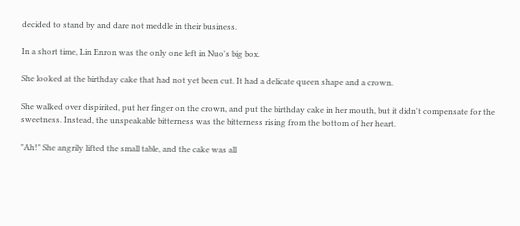decided to stand by and dare not meddle in their business.

In a short time, Lin Enron was the only one left in Nuo's big box.

She looked at the birthday cake that had not yet been cut. It had a delicate queen shape and a crown.

She walked over dispirited, put her finger on the crown, and put the birthday cake in her mouth, but it didn't compensate for the sweetness. Instead, the unspeakable bitterness was the bitterness rising from the bottom of her heart.

"Ah!" She angrily lifted the small table, and the cake was all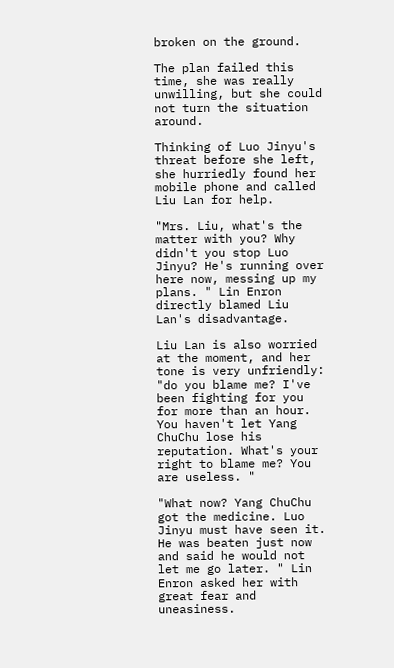broken on the ground.

The plan failed this time, she was really unwilling, but she could not turn the situation around.

Thinking of Luo Jinyu's threat before she left, she hurriedly found her mobile phone and called Liu Lan for help.

"Mrs. Liu, what's the matter with you? Why didn't you stop Luo Jinyu? He's running over here now, messing up my plans. " Lin Enron directly blamed Liu Lan's disadvantage.

Liu Lan is also worried at the moment, and her tone is very unfriendly: "do you blame me? I've been fighting for you for more than an hour. You haven't let Yang ChuChu lose his reputation. What's your right to blame me? You are useless. "

"What now? Yang ChuChu got the medicine. Luo Jinyu must have seen it. He was beaten just now and said he would not let me go later. " Lin Enron asked her with great fear and uneasiness.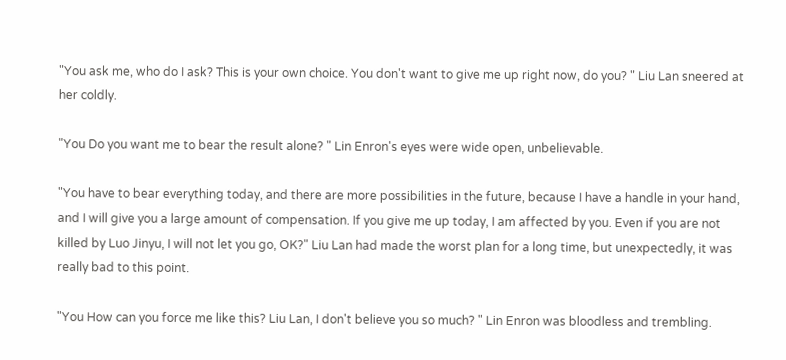"You ask me, who do I ask? This is your own choice. You don't want to give me up right now, do you? " Liu Lan sneered at her coldly.

"You Do you want me to bear the result alone? " Lin Enron's eyes were wide open, unbelievable.

"You have to bear everything today, and there are more possibilities in the future, because I have a handle in your hand, and I will give you a large amount of compensation. If you give me up today, I am affected by you. Even if you are not killed by Luo Jinyu, I will not let you go, OK?" Liu Lan had made the worst plan for a long time, but unexpectedly, it was really bad to this point.

"You How can you force me like this? Liu Lan, I don't believe you so much? " Lin Enron was bloodless and trembling.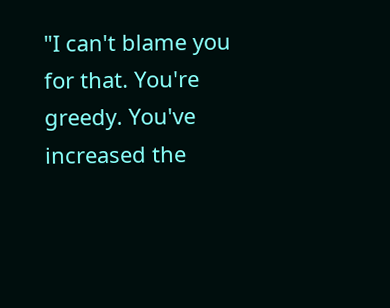"I can't blame you for that. You're greedy. You've increased the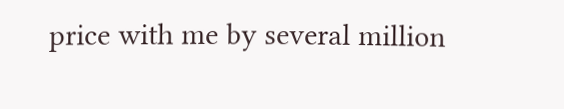price with me by several million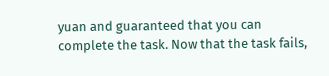yuan and guaranteed that you can complete the task. Now that the task fails,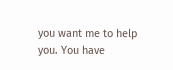you want me to help you. You have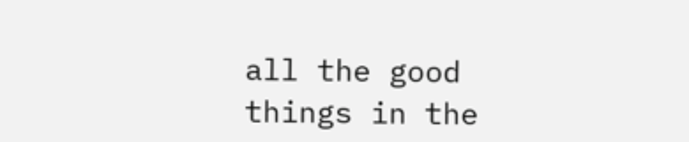all the good things in the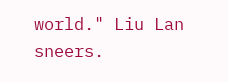world." Liu Lan sneers.